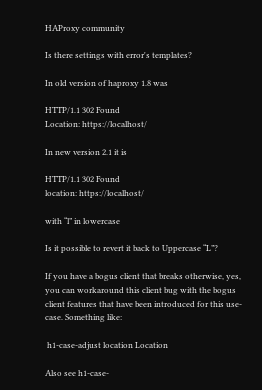HAProxy community

Is there settings with error's templates?

In old version of haproxy 1.8 was

HTTP/1.1 302 Found
Location: https://localhost/

In new version 2.1 it is

HTTP/1.1 302 Found
location: https://localhost/

with “l” in lowercase

Is it possible to revert it back to Uppercase “L”?

If you have a bogus client that breaks otherwise, yes, you can workaround this client bug with the bogus client features that have been introduced for this use-case. Something like:

 h1-case-adjust location Location

Also see h1-case-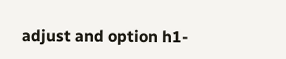adjust and option h1-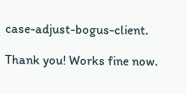case-adjust-bogus-client.

Thank you! Works fine now.